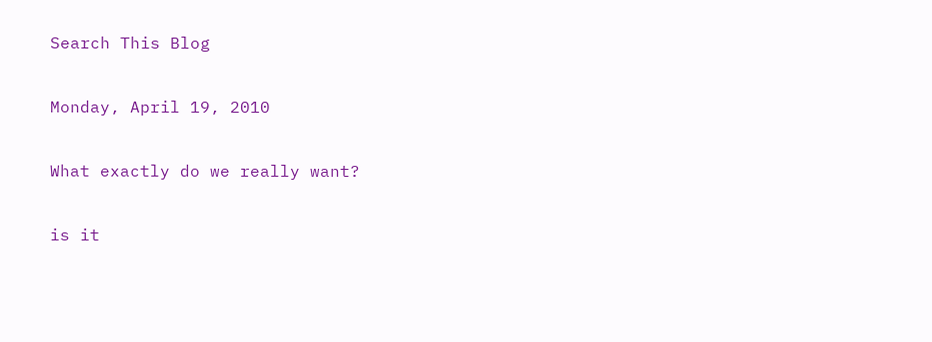Search This Blog

Monday, April 19, 2010

What exactly do we really want?

is it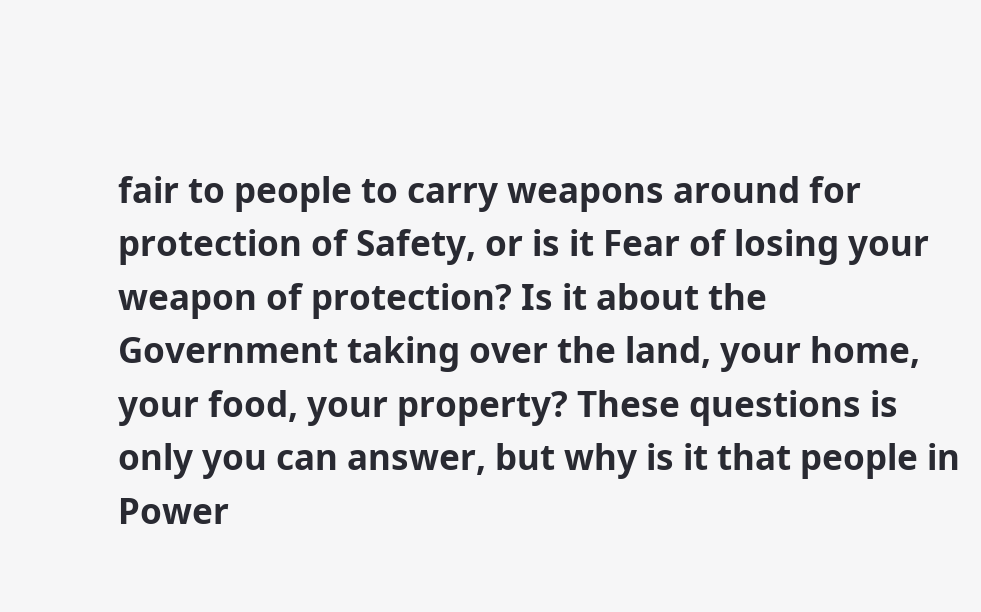fair to people to carry weapons around for protection of Safety, or is it Fear of losing your weapon of protection? Is it about the Government taking over the land, your home, your food, your property? These questions is only you can answer, but why is it that people in Power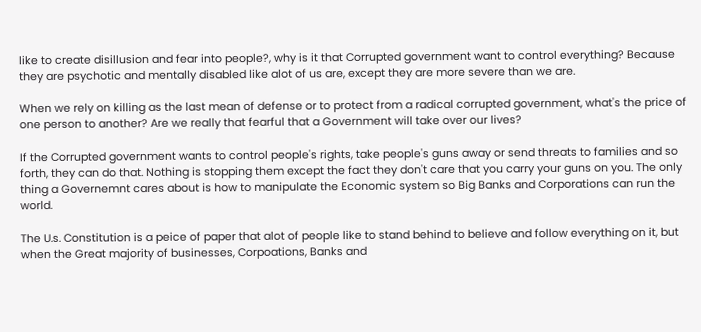like to create disillusion and fear into people?, why is it that Corrupted government want to control everything? Because they are psychotic and mentally disabled like alot of us are, except they are more severe than we are.

When we rely on killing as the last mean of defense or to protect from a radical corrupted government, what's the price of one person to another? Are we really that fearful that a Government will take over our lives?

If the Corrupted government wants to control people's rights, take people's guns away or send threats to families and so forth, they can do that. Nothing is stopping them except the fact they don't care that you carry your guns on you. The only thing a Governemnt cares about is how to manipulate the Economic system so Big Banks and Corporations can run the world.

The U.s. Constitution is a peice of paper that alot of people like to stand behind to believe and follow everything on it, but when the Great majority of businesses, Corpoations, Banks and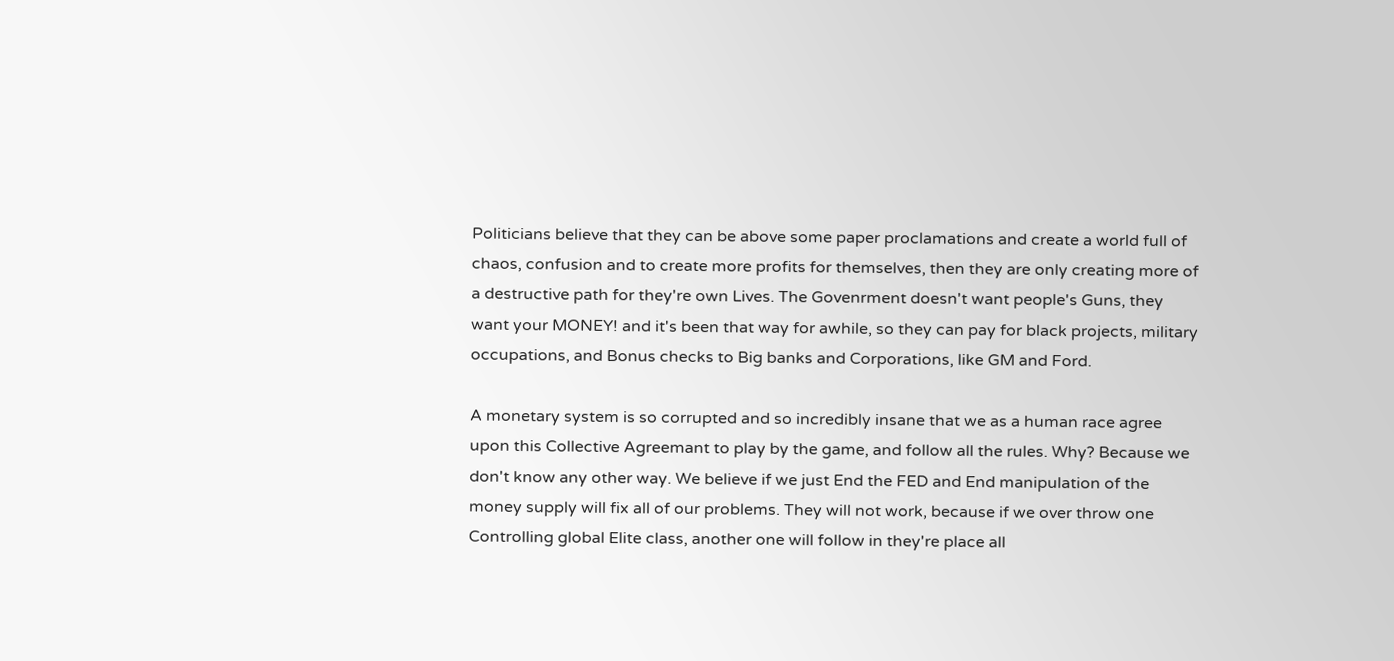Politicians believe that they can be above some paper proclamations and create a world full of chaos, confusion and to create more profits for themselves, then they are only creating more of a destructive path for they're own Lives. The Govenrment doesn't want people's Guns, they want your MONEY! and it's been that way for awhile, so they can pay for black projects, military occupations, and Bonus checks to Big banks and Corporations, like GM and Ford.

A monetary system is so corrupted and so incredibly insane that we as a human race agree upon this Collective Agreemant to play by the game, and follow all the rules. Why? Because we don't know any other way. We believe if we just End the FED and End manipulation of the money supply will fix all of our problems. They will not work, because if we over throw one Controlling global Elite class, another one will follow in they're place all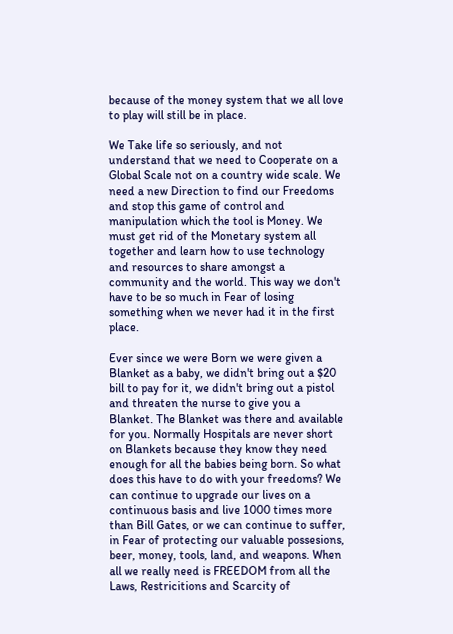because of the money system that we all love to play will still be in place.

We Take life so seriously, and not understand that we need to Cooperate on a Global Scale not on a country wide scale. We need a new Direction to find our Freedoms and stop this game of control and manipulation which the tool is Money. We must get rid of the Monetary system all together and learn how to use technology and resources to share amongst a community and the world. This way we don't have to be so much in Fear of losing something when we never had it in the first place.

Ever since we were Born we were given a Blanket as a baby, we didn't bring out a $20 bill to pay for it, we didn't bring out a pistol and threaten the nurse to give you a Blanket. The Blanket was there and available for you. Normally Hospitals are never short on Blankets because they know they need enough for all the babies being born. So what does this have to do with your freedoms? We can continue to upgrade our lives on a continuous basis and live 1000 times more than Bill Gates, or we can continue to suffer, in Fear of protecting our valuable possesions, beer, money, tools, land, and weapons. When all we really need is FREEDOM from all the Laws, Restricitions and Scarcity of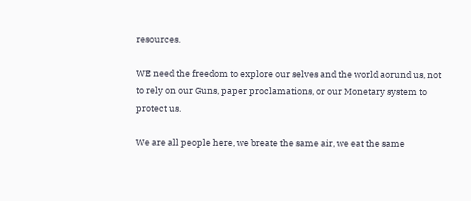resources.

WE need the freedom to explore our selves and the world aorund us, not to rely on our Guns, paper proclamations, or our Monetary system to protect us.

We are all people here, we breate the same air, we eat the same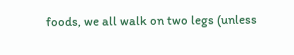foods, we all walk on two legs (unless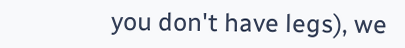you don't have legs), we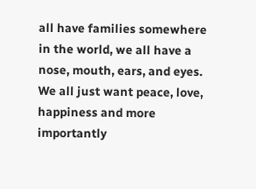all have families somewhere in the world, we all have a nose, mouth, ears, and eyes. We all just want peace, love, happiness and more importantly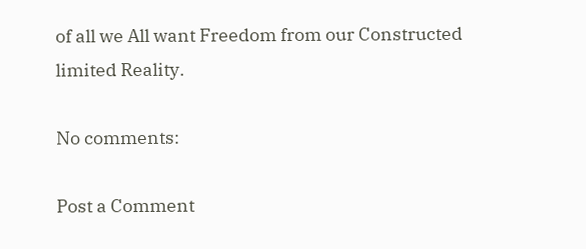of all we All want Freedom from our Constructed limited Reality.

No comments:

Post a Comment